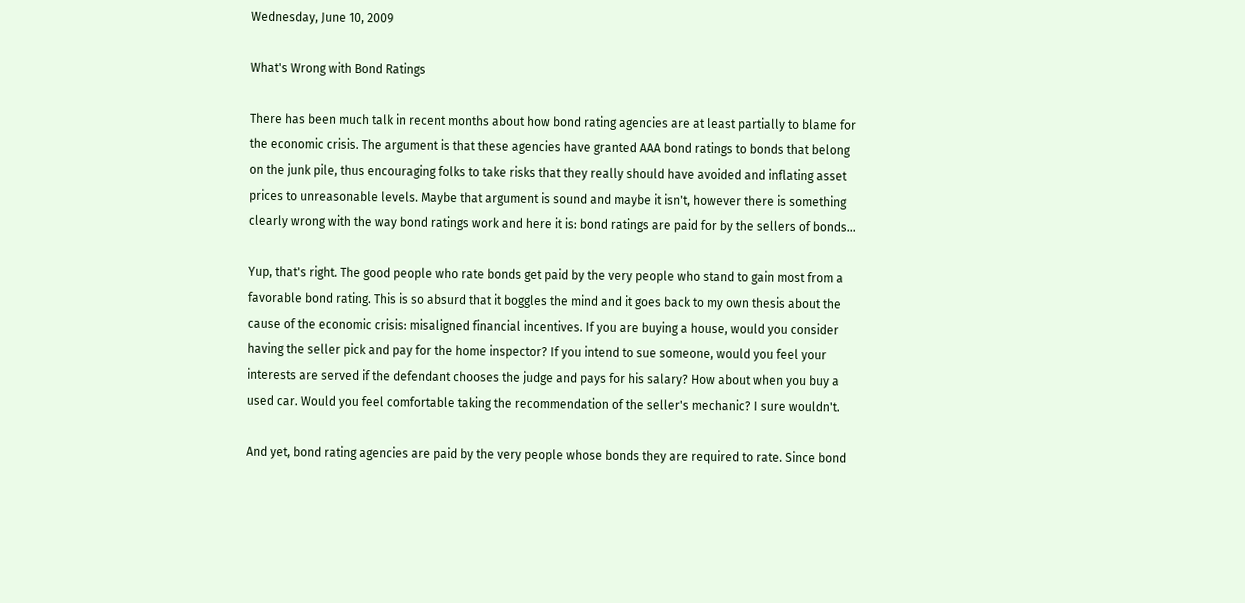Wednesday, June 10, 2009

What's Wrong with Bond Ratings

There has been much talk in recent months about how bond rating agencies are at least partially to blame for the economic crisis. The argument is that these agencies have granted AAA bond ratings to bonds that belong on the junk pile, thus encouraging folks to take risks that they really should have avoided and inflating asset prices to unreasonable levels. Maybe that argument is sound and maybe it isn't, however there is something clearly wrong with the way bond ratings work and here it is: bond ratings are paid for by the sellers of bonds...

Yup, that's right. The good people who rate bonds get paid by the very people who stand to gain most from a favorable bond rating. This is so absurd that it boggles the mind and it goes back to my own thesis about the cause of the economic crisis: misaligned financial incentives. If you are buying a house, would you consider having the seller pick and pay for the home inspector? If you intend to sue someone, would you feel your interests are served if the defendant chooses the judge and pays for his salary? How about when you buy a used car. Would you feel comfortable taking the recommendation of the seller's mechanic? I sure wouldn't.

And yet, bond rating agencies are paid by the very people whose bonds they are required to rate. Since bond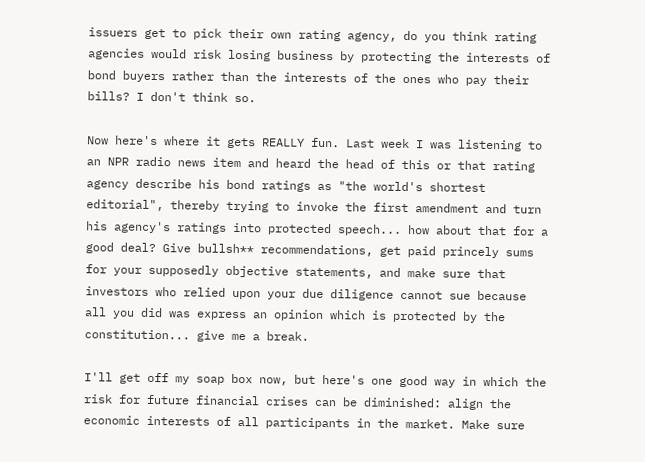issuers get to pick their own rating agency, do you think rating agencies would risk losing business by protecting the interests of bond buyers rather than the interests of the ones who pay their bills? I don't think so.

Now here's where it gets REALLY fun. Last week I was listening to an NPR radio news item and heard the head of this or that rating agency describe his bond ratings as "the world's shortest editorial", thereby trying to invoke the first amendment and turn his agency's ratings into protected speech... how about that for a good deal? Give bullsh** recommendations, get paid princely sums for your supposedly objective statements, and make sure that investors who relied upon your due diligence cannot sue because all you did was express an opinion which is protected by the constitution... give me a break.

I'll get off my soap box now, but here's one good way in which the risk for future financial crises can be diminished: align the economic interests of all participants in the market. Make sure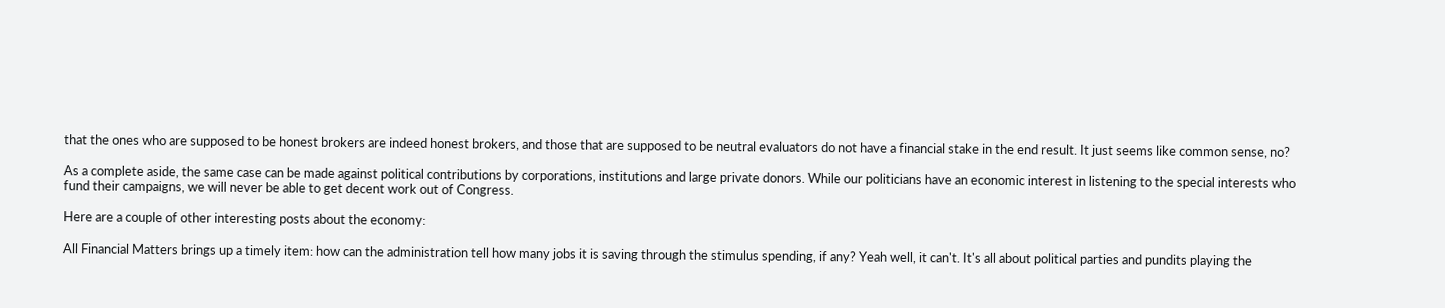that the ones who are supposed to be honest brokers are indeed honest brokers, and those that are supposed to be neutral evaluators do not have a financial stake in the end result. It just seems like common sense, no?

As a complete aside, the same case can be made against political contributions by corporations, institutions and large private donors. While our politicians have an economic interest in listening to the special interests who fund their campaigns, we will never be able to get decent work out of Congress.

Here are a couple of other interesting posts about the economy:

All Financial Matters brings up a timely item: how can the administration tell how many jobs it is saving through the stimulus spending, if any? Yeah well, it can't. It's all about political parties and pundits playing the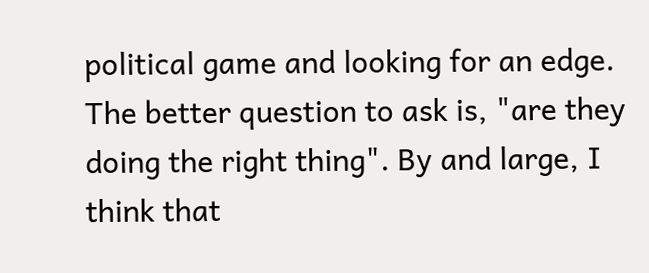political game and looking for an edge. The better question to ask is, "are they doing the right thing". By and large, I think that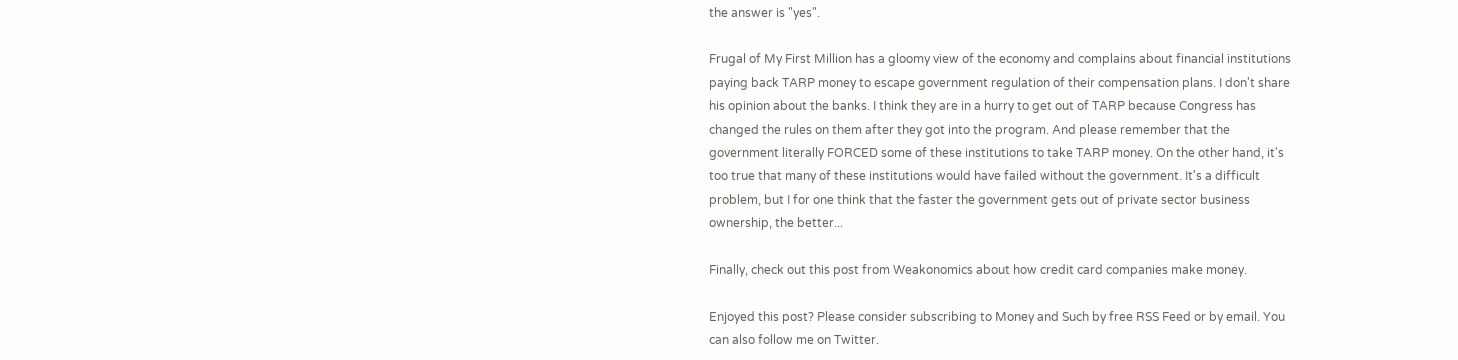the answer is "yes".

Frugal of My First Million has a gloomy view of the economy and complains about financial institutions paying back TARP money to escape government regulation of their compensation plans. I don't share his opinion about the banks. I think they are in a hurry to get out of TARP because Congress has changed the rules on them after they got into the program. And please remember that the government literally FORCED some of these institutions to take TARP money. On the other hand, it's too true that many of these institutions would have failed without the government. It's a difficult problem, but I for one think that the faster the government gets out of private sector business ownership, the better...

Finally, check out this post from Weakonomics about how credit card companies make money.

Enjoyed this post? Please consider subscribing to Money and Such by free RSS Feed or by email. You can also follow me on Twitter.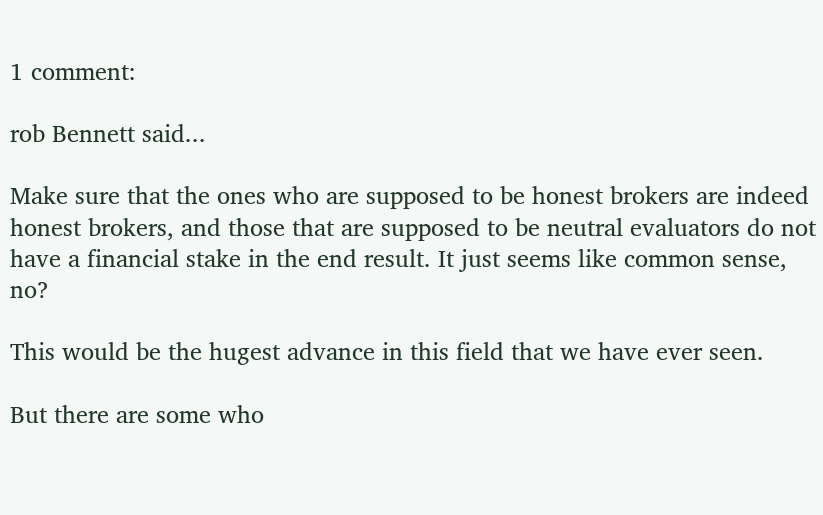1 comment:

rob Bennett said...

Make sure that the ones who are supposed to be honest brokers are indeed honest brokers, and those that are supposed to be neutral evaluators do not have a financial stake in the end result. It just seems like common sense, no?

This would be the hugest advance in this field that we have ever seen.

But there are some who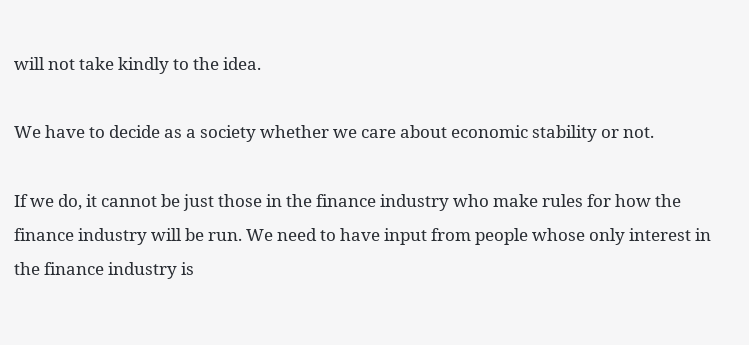will not take kindly to the idea.

We have to decide as a society whether we care about economic stability or not.

If we do, it cannot be just those in the finance industry who make rules for how the finance industry will be run. We need to have input from people whose only interest in the finance industry is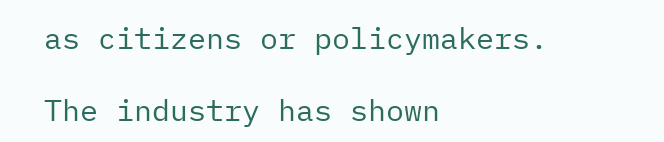as citizens or policymakers.

The industry has shown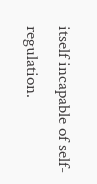itself incapable of self-regulation.